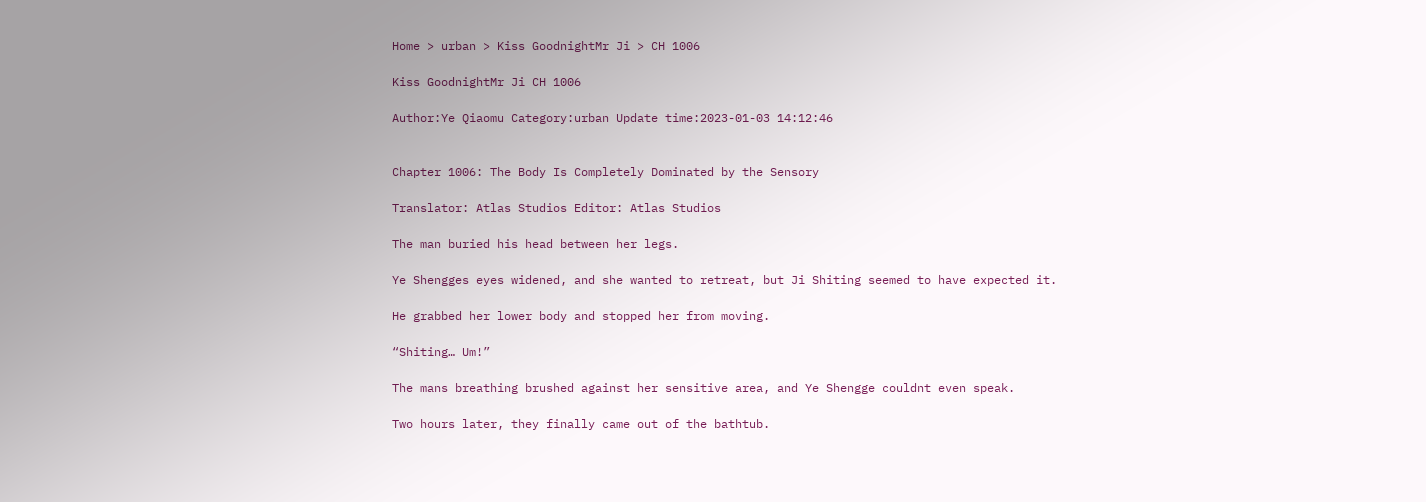Home > urban > Kiss GoodnightMr Ji > CH 1006

Kiss GoodnightMr Ji CH 1006

Author:Ye Qiaomu Category:urban Update time:2023-01-03 14:12:46


Chapter 1006: The Body Is Completely Dominated by the Sensory

Translator: Atlas Studios Editor: Atlas Studios

The man buried his head between her legs.

Ye Shengges eyes widened, and she wanted to retreat, but Ji Shiting seemed to have expected it.

He grabbed her lower body and stopped her from moving.

“Shiting… Um!”

The mans breathing brushed against her sensitive area, and Ye Shengge couldnt even speak.

Two hours later, they finally came out of the bathtub.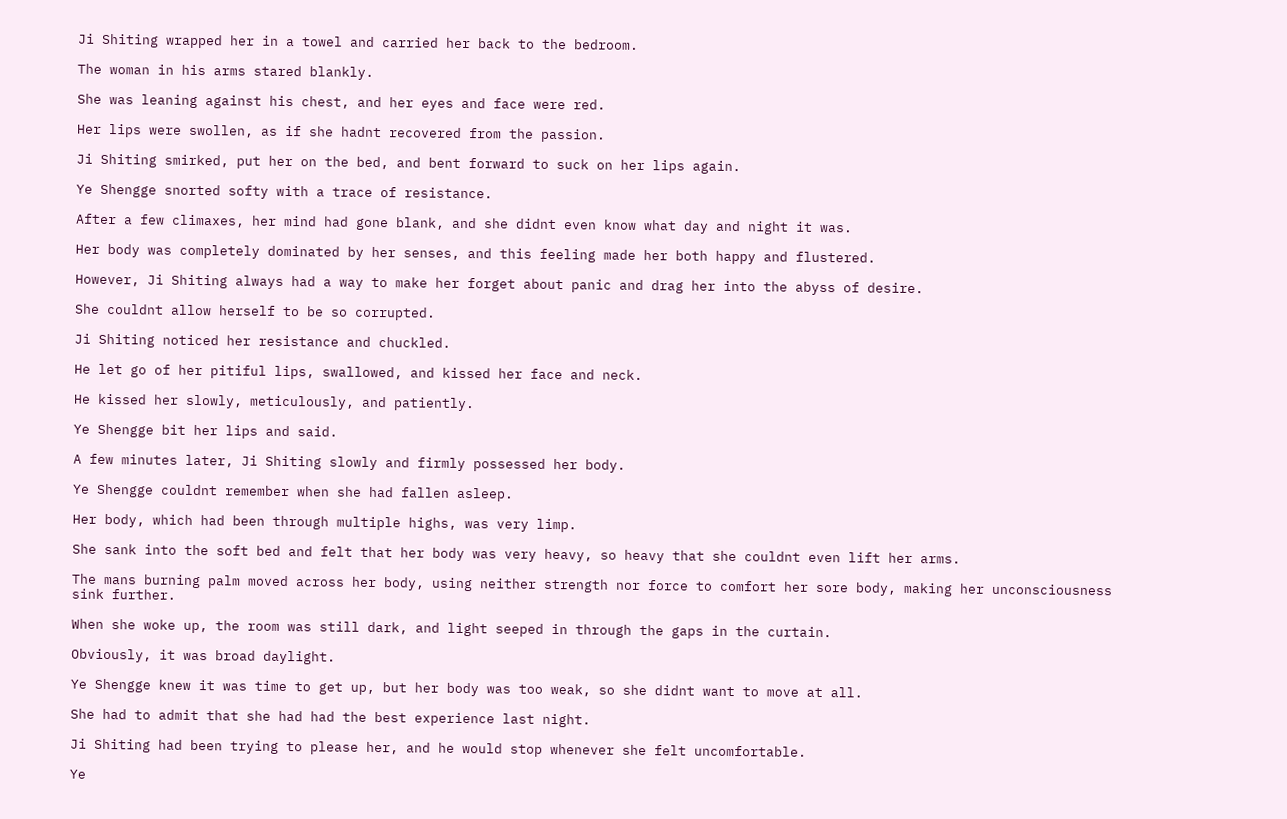Ji Shiting wrapped her in a towel and carried her back to the bedroom.

The woman in his arms stared blankly.

She was leaning against his chest, and her eyes and face were red.

Her lips were swollen, as if she hadnt recovered from the passion.

Ji Shiting smirked, put her on the bed, and bent forward to suck on her lips again.

Ye Shengge snorted softy with a trace of resistance.

After a few climaxes, her mind had gone blank, and she didnt even know what day and night it was.

Her body was completely dominated by her senses, and this feeling made her both happy and flustered.

However, Ji Shiting always had a way to make her forget about panic and drag her into the abyss of desire.

She couldnt allow herself to be so corrupted.

Ji Shiting noticed her resistance and chuckled.

He let go of her pitiful lips, swallowed, and kissed her face and neck.

He kissed her slowly, meticulously, and patiently.

Ye Shengge bit her lips and said.

A few minutes later, Ji Shiting slowly and firmly possessed her body.

Ye Shengge couldnt remember when she had fallen asleep.

Her body, which had been through multiple highs, was very limp.

She sank into the soft bed and felt that her body was very heavy, so heavy that she couldnt even lift her arms.

The mans burning palm moved across her body, using neither strength nor force to comfort her sore body, making her unconsciousness sink further.

When she woke up, the room was still dark, and light seeped in through the gaps in the curtain.

Obviously, it was broad daylight.

Ye Shengge knew it was time to get up, but her body was too weak, so she didnt want to move at all.

She had to admit that she had had the best experience last night.

Ji Shiting had been trying to please her, and he would stop whenever she felt uncomfortable.

Ye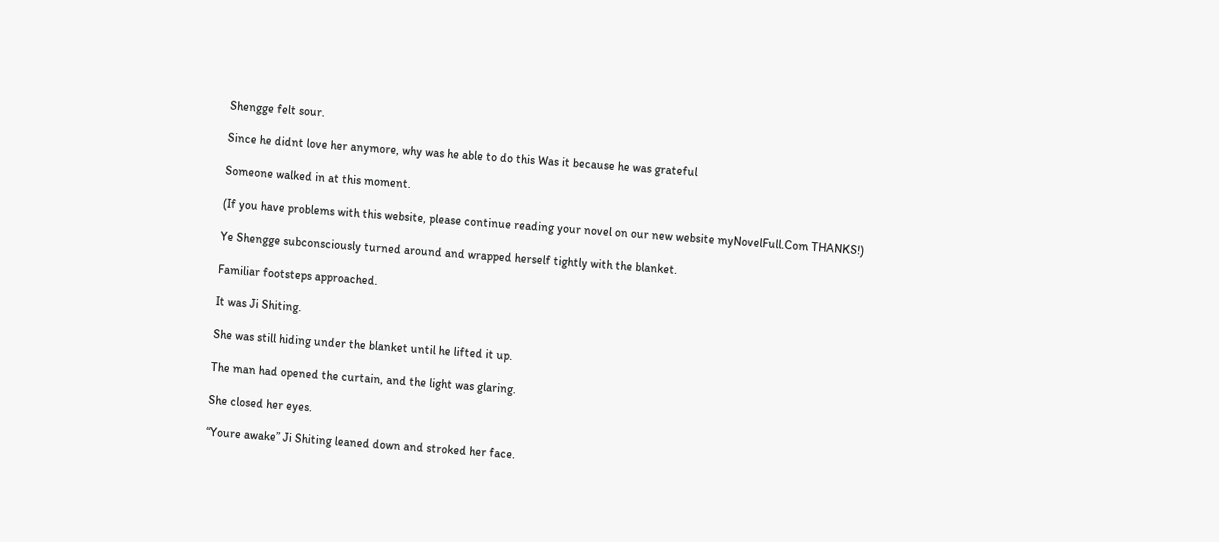Shengge felt sour.

Since he didnt love her anymore, why was he able to do this Was it because he was grateful

Someone walked in at this moment.

(If you have problems with this website, please continue reading your novel on our new website myNovelFull.Com THANKS!)

Ye Shengge subconsciously turned around and wrapped herself tightly with the blanket.

Familiar footsteps approached.

It was Ji Shiting.

She was still hiding under the blanket until he lifted it up.

The man had opened the curtain, and the light was glaring.

She closed her eyes.

“Youre awake” Ji Shiting leaned down and stroked her face.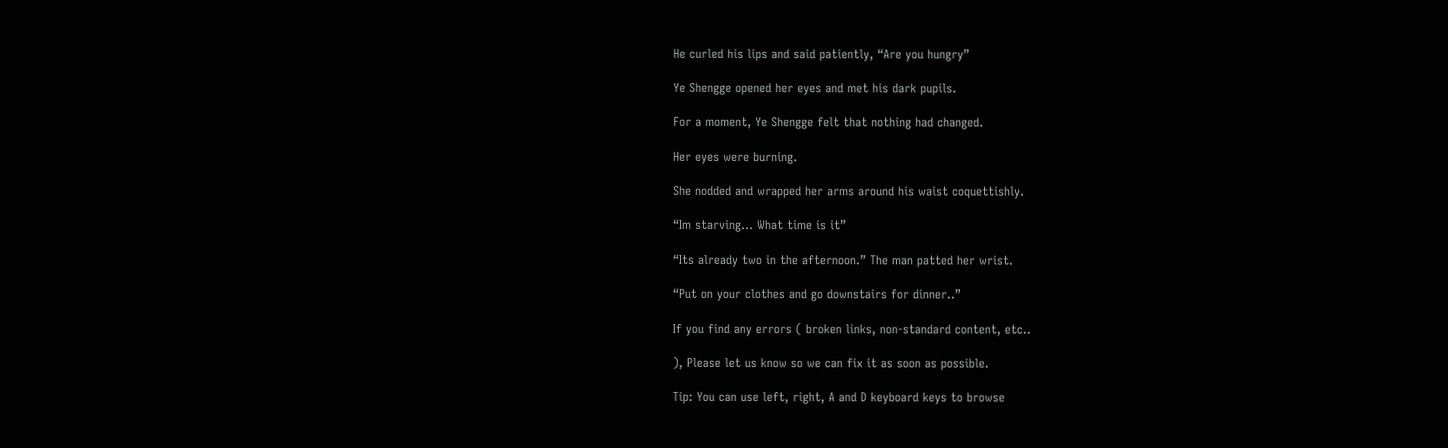He curled his lips and said patiently, “Are you hungry”

Ye Shengge opened her eyes and met his dark pupils.

For a moment, Ye Shengge felt that nothing had changed.

Her eyes were burning.

She nodded and wrapped her arms around his waist coquettishly.

“Im starving… What time is it”

“Its already two in the afternoon.” The man patted her wrist.

“Put on your clothes and go downstairs for dinner..”

If you find any errors ( broken links, non-standard content, etc..

), Please let us know so we can fix it as soon as possible.

Tip: You can use left, right, A and D keyboard keys to browse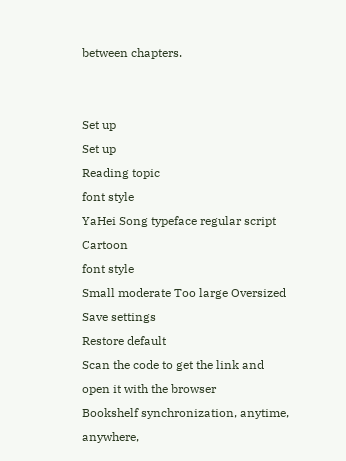between chapters.


Set up
Set up
Reading topic
font style
YaHei Song typeface regular script Cartoon
font style
Small moderate Too large Oversized
Save settings
Restore default
Scan the code to get the link and open it with the browser
Bookshelf synchronization, anytime, anywhere,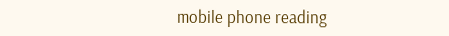mobile phone reading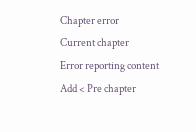Chapter error
Current chapter
Error reporting content
Add < Pre chapter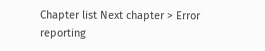Chapter list Next chapter > Error reporting